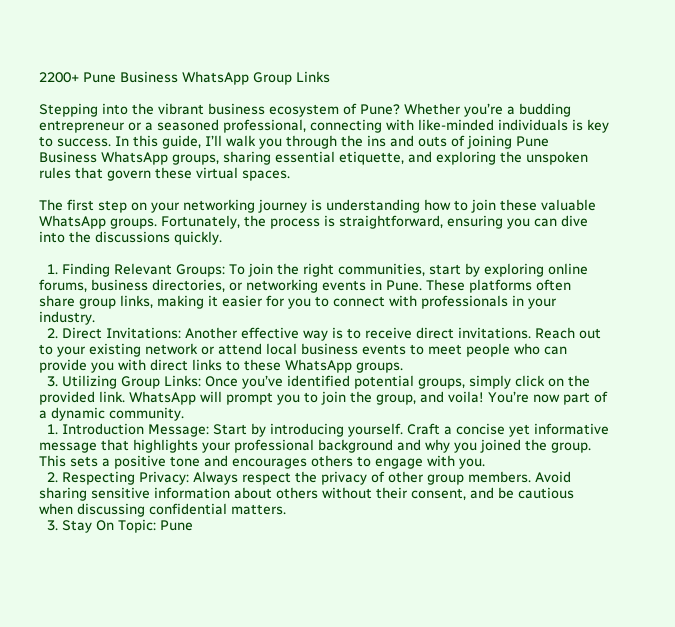2200+ Pune Business WhatsApp Group Links

Stepping into the vibrant business ecosystem of Pune? Whether you’re a budding entrepreneur or a seasoned professional, connecting with like-minded individuals is key to success. In this guide, I’ll walk you through the ins and outs of joining Pune Business WhatsApp groups, sharing essential etiquette, and exploring the unspoken rules that govern these virtual spaces.

The first step on your networking journey is understanding how to join these valuable WhatsApp groups. Fortunately, the process is straightforward, ensuring you can dive into the discussions quickly.

  1. Finding Relevant Groups: To join the right communities, start by exploring online forums, business directories, or networking events in Pune. These platforms often share group links, making it easier for you to connect with professionals in your industry.
  2. Direct Invitations: Another effective way is to receive direct invitations. Reach out to your existing network or attend local business events to meet people who can provide you with direct links to these WhatsApp groups.
  3. Utilizing Group Links: Once you’ve identified potential groups, simply click on the provided link. WhatsApp will prompt you to join the group, and voila! You’re now part of a dynamic community.
  1. Introduction Message: Start by introducing yourself. Craft a concise yet informative message that highlights your professional background and why you joined the group. This sets a positive tone and encourages others to engage with you.
  2. Respecting Privacy: Always respect the privacy of other group members. Avoid sharing sensitive information about others without their consent, and be cautious when discussing confidential matters.
  3. Stay On Topic: Pune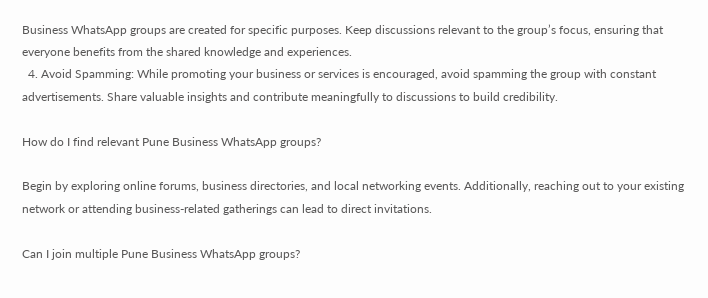Business WhatsApp groups are created for specific purposes. Keep discussions relevant to the group’s focus, ensuring that everyone benefits from the shared knowledge and experiences.
  4. Avoid Spamming: While promoting your business or services is encouraged, avoid spamming the group with constant advertisements. Share valuable insights and contribute meaningfully to discussions to build credibility.

How do I find relevant Pune Business WhatsApp groups?

Begin by exploring online forums, business directories, and local networking events. Additionally, reaching out to your existing network or attending business-related gatherings can lead to direct invitations.

Can I join multiple Pune Business WhatsApp groups?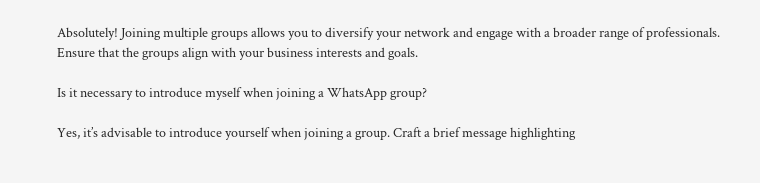Absolutely! Joining multiple groups allows you to diversify your network and engage with a broader range of professionals. Ensure that the groups align with your business interests and goals.

Is it necessary to introduce myself when joining a WhatsApp group?

Yes, it’s advisable to introduce yourself when joining a group. Craft a brief message highlighting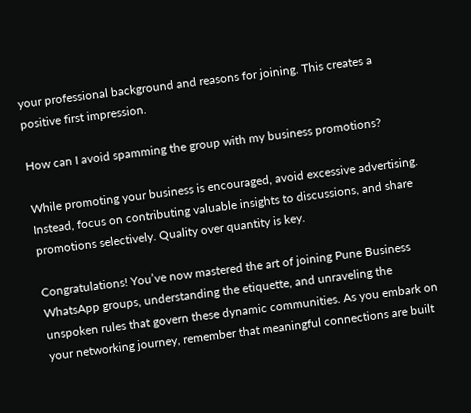your professional background and reasons for joining. This creates a positive first impression.

How can I avoid spamming the group with my business promotions?

While promoting your business is encouraged, avoid excessive advertising. Instead, focus on contributing valuable insights to discussions, and share promotions selectively. Quality over quantity is key.

Congratulations! You’ve now mastered the art of joining Pune Business WhatsApp groups, understanding the etiquette, and unraveling the unspoken rules that govern these dynamic communities. As you embark on your networking journey, remember that meaningful connections are built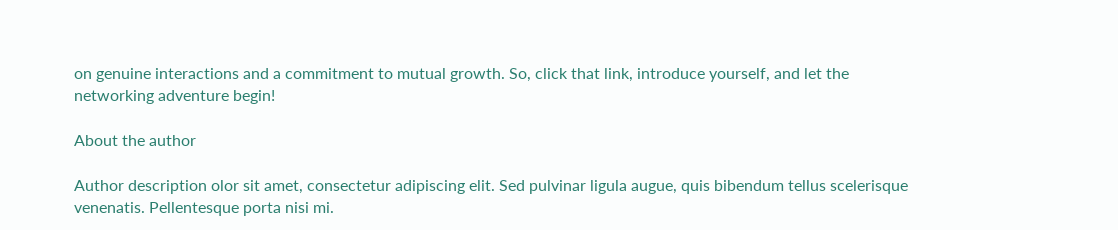on genuine interactions and a commitment to mutual growth. So, click that link, introduce yourself, and let the networking adventure begin!

About the author

Author description olor sit amet, consectetur adipiscing elit. Sed pulvinar ligula augue, quis bibendum tellus scelerisque venenatis. Pellentesque porta nisi mi.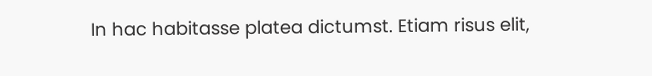In hac habitasse platea dictumst. Etiam risus elit,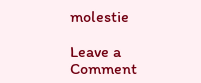molestie

Leave a Comment